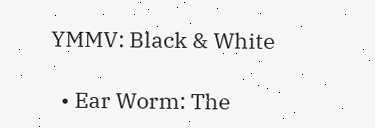YMMV: Black & White

  • Ear Worm: The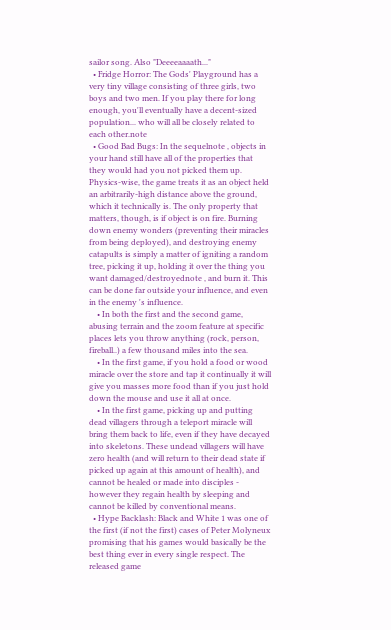sailor song. Also "Deeeeaaaath..."
  • Fridge Horror: The Gods' Playground has a very tiny village consisting of three girls, two boys and two men. If you play there for long enough, you'll eventually have a decent-sized population... who will all be closely related to each other.note
  • Good Bad Bugs: In the sequelnote , objects in your hand still have all of the properties that they would had you not picked them up. Physics-wise, the game treats it as an object held an arbitrarily-high distance above the ground, which it technically is. The only property that matters, though, is if object is on fire. Burning down enemy wonders (preventing their miracles from being deployed), and destroying enemy catapults is simply a matter of igniting a random tree, picking it up, holding it over the thing you want damaged/destroyednote , and burn it. This can be done far outside your influence, and even in the enemy 's influence.
    • In both the first and the second game, abusing terrain and the zoom feature at specific places lets you throw anything (rock, person, fireball..) a few thousand miles into the sea.
    • In the first game, if you hold a food or wood miracle over the store and tap it continually it will give you masses more food than if you just hold down the mouse and use it all at once.
    • In the first game, picking up and putting dead villagers through a teleport miracle will bring them back to life, even if they have decayed into skeletons. These undead villagers will have zero health (and will return to their dead state if picked up again at this amount of health), and cannot be healed or made into disciples - however they regain health by sleeping and cannot be killed by conventional means.
  • Hype Backlash: Black and White 1 was one of the first (if not the first) cases of Peter Molyneux promising that his games would basically be the best thing ever in every single respect. The released game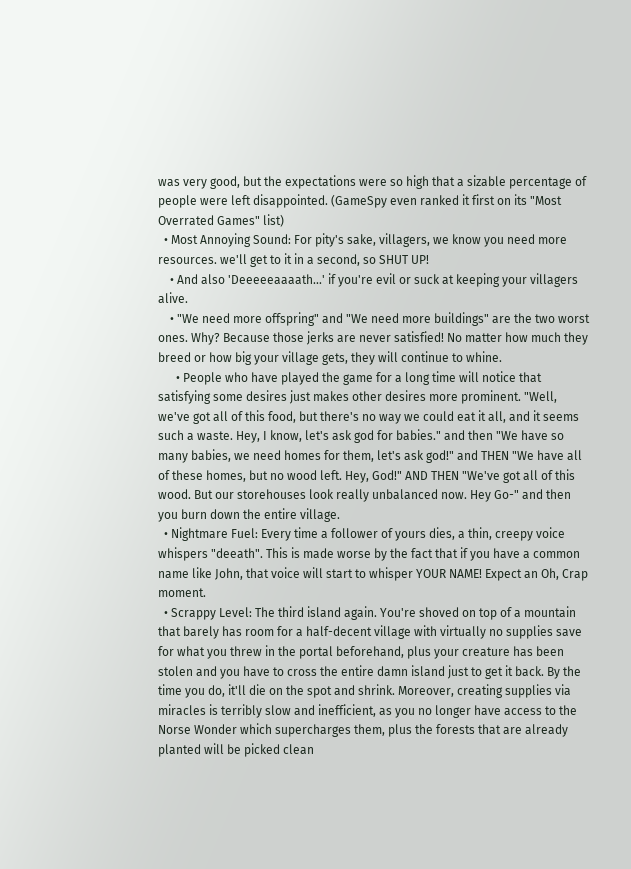was very good, but the expectations were so high that a sizable percentage of people were left disappointed. (GameSpy even ranked it first on its "Most Overrated Games" list)
  • Most Annoying Sound: For pity's sake, villagers, we know you need more resources. we'll get to it in a second, so SHUT UP!
    • And also 'Deeeeeaaaath...' if you're evil or suck at keeping your villagers alive.
    • "We need more offspring" and "We need more buildings" are the two worst ones. Why? Because those jerks are never satisfied! No matter how much they breed or how big your village gets, they will continue to whine.
      • People who have played the game for a long time will notice that satisfying some desires just makes other desires more prominent. "Well, we've got all of this food, but there's no way we could eat it all, and it seems such a waste. Hey, I know, let's ask god for babies." and then "We have so many babies, we need homes for them, let's ask god!" and THEN "We have all of these homes, but no wood left. Hey, God!" AND THEN "We've got all of this wood. But our storehouses look really unbalanced now. Hey Go-" and then you burn down the entire village.
  • Nightmare Fuel: Every time a follower of yours dies, a thin, creepy voice whispers "deeath". This is made worse by the fact that if you have a common name like John, that voice will start to whisper YOUR NAME! Expect an Oh, Crap moment.
  • Scrappy Level: The third island again. You're shoved on top of a mountain that barely has room for a half-decent village with virtually no supplies save for what you threw in the portal beforehand, plus your creature has been stolen and you have to cross the entire damn island just to get it back. By the time you do, it'll die on the spot and shrink. Moreover, creating supplies via miracles is terribly slow and inefficient, as you no longer have access to the Norse Wonder which supercharges them, plus the forests that are already planted will be picked clean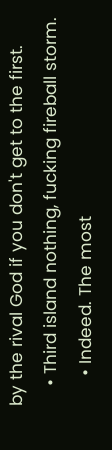by the rival God if you don't get to the first.
    • Third island nothing, fucking fireball storm.
      • Indeed. The most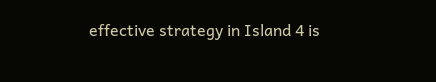effective strategy in Island 4 is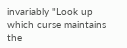invariably "Look up which curse maintains the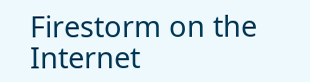Firestorm on the Internet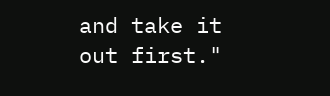and take it out first."